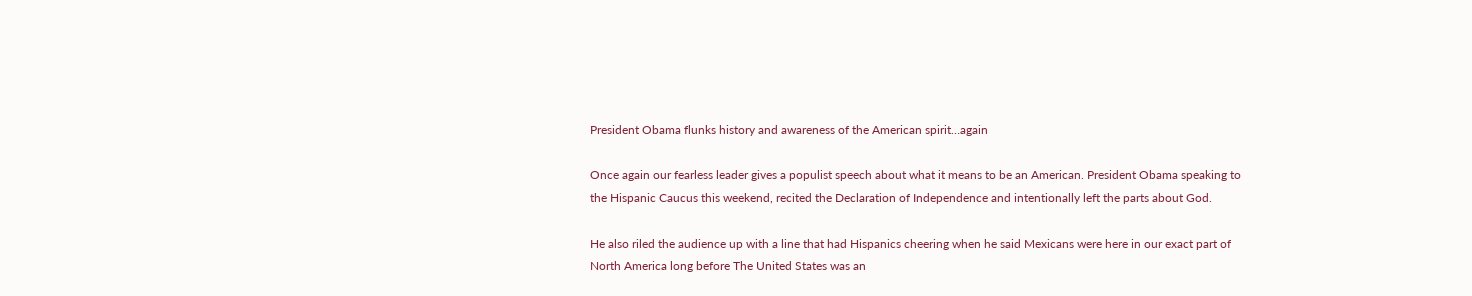President Obama flunks history and awareness of the American spirit…again

Once again our fearless leader gives a populist speech about what it means to be an American. President Obama speaking to the Hispanic Caucus this weekend, recited the Declaration of Independence and intentionally left the parts about God.

He also riled the audience up with a line that had Hispanics cheering when he said Mexicans were here in our exact part of North America long before The United States was an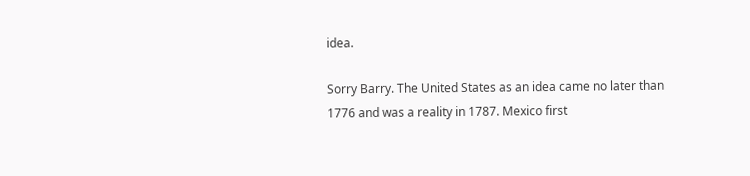idea.

Sorry Barry. The United States as an idea came no later than 1776 and was a reality in 1787. Mexico first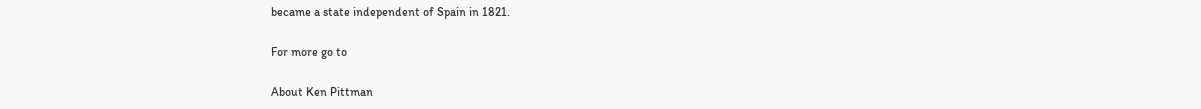became a state independent of Spain in 1821.

For more go to

About Ken Pittman